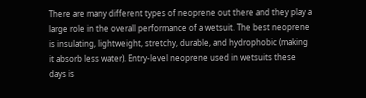There are many different types of neoprene out there and they play a large role in the overall performance of a wetsuit. The best neoprene is insulating, lightweight, stretchy, durable, and hydrophobic (making it absorb less water). Entry-level neoprene used in wetsuits these days is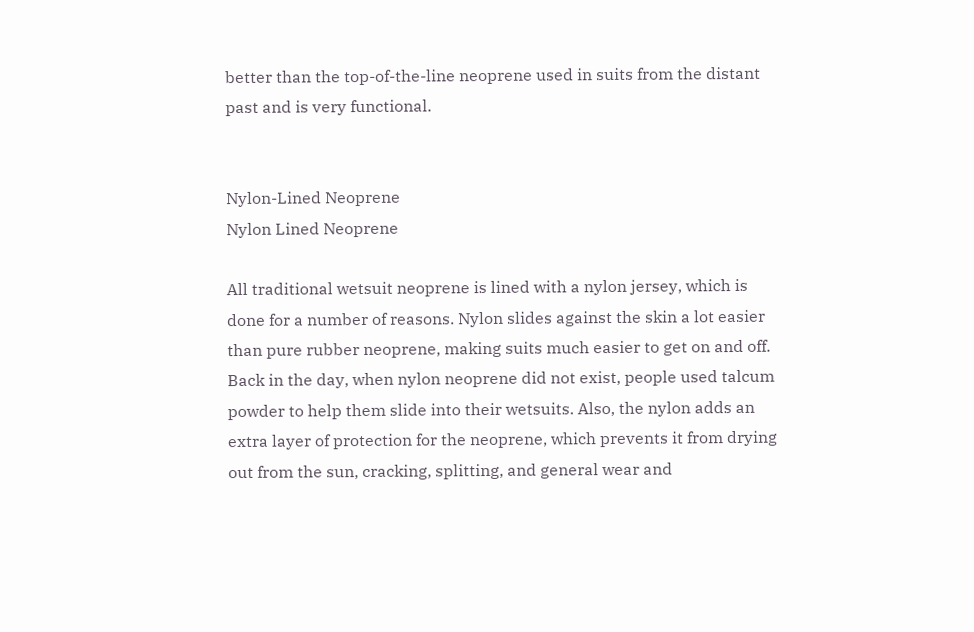better than the top-of-the-line neoprene used in suits from the distant past and is very functional.


Nylon-Lined Neoprene
Nylon Lined Neoprene

All traditional wetsuit neoprene is lined with a nylon jersey, which is done for a number of reasons. Nylon slides against the skin a lot easier than pure rubber neoprene, making suits much easier to get on and off. Back in the day, when nylon neoprene did not exist, people used talcum powder to help them slide into their wetsuits. Also, the nylon adds an extra layer of protection for the neoprene, which prevents it from drying out from the sun, cracking, splitting, and general wear and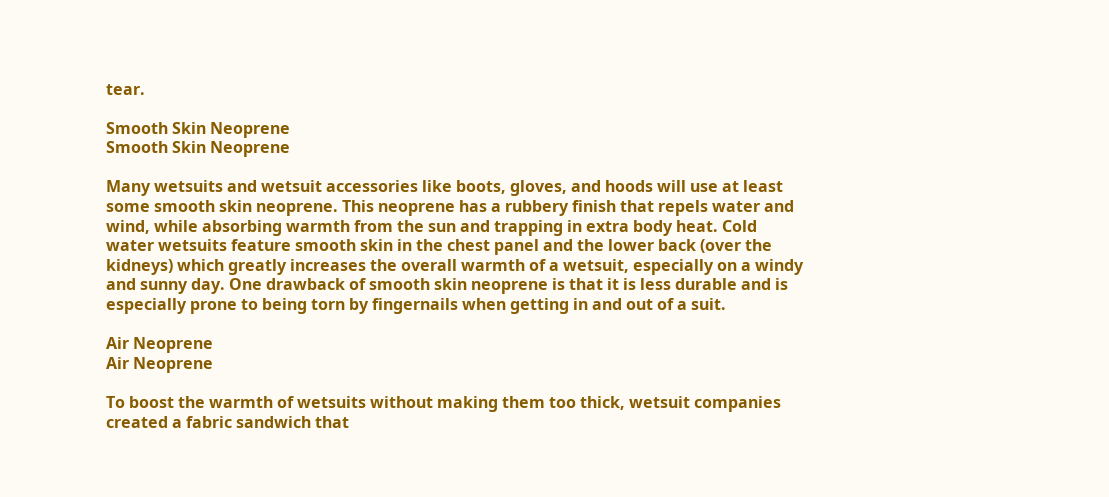tear.

Smooth Skin Neoprene
Smooth Skin Neoprene

Many wetsuits and wetsuit accessories like boots, gloves, and hoods will use at least some smooth skin neoprene. This neoprene has a rubbery finish that repels water and wind, while absorbing warmth from the sun and trapping in extra body heat. Cold water wetsuits feature smooth skin in the chest panel and the lower back (over the kidneys) which greatly increases the overall warmth of a wetsuit, especially on a windy and sunny day. One drawback of smooth skin neoprene is that it is less durable and is especially prone to being torn by fingernails when getting in and out of a suit.

Air Neoprene
Air Neoprene

To boost the warmth of wetsuits without making them too thick, wetsuit companies created a fabric sandwich that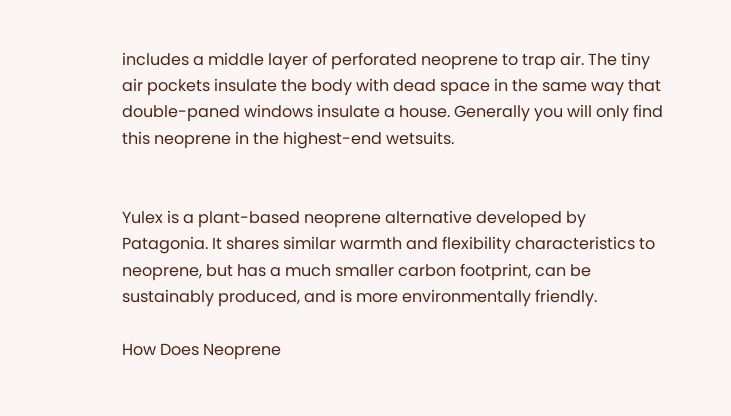includes a middle layer of perforated neoprene to trap air. The tiny air pockets insulate the body with dead space in the same way that double-paned windows insulate a house. Generally you will only find this neoprene in the highest-end wetsuits.


Yulex is a plant-based neoprene alternative developed by Patagonia. It shares similar warmth and flexibility characteristics to neoprene, but has a much smaller carbon footprint, can be sustainably produced, and is more environmentally friendly.

How Does Neoprene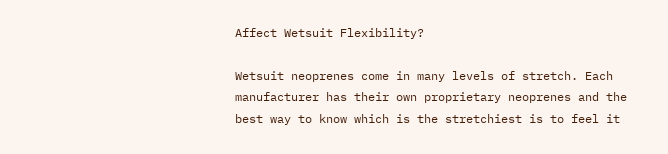Affect Wetsuit Flexibility?

Wetsuit neoprenes come in many levels of stretch. Each manufacturer has their own proprietary neoprenes and the best way to know which is the stretchiest is to feel it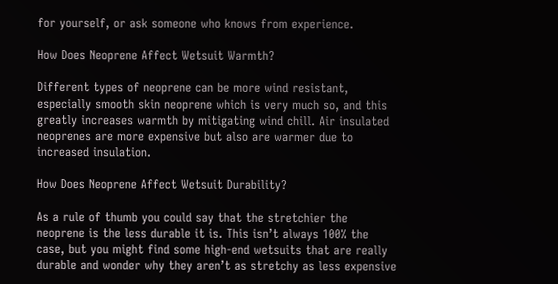for yourself, or ask someone who knows from experience.

How Does Neoprene Affect Wetsuit Warmth?

Different types of neoprene can be more wind resistant, especially smooth skin neoprene which is very much so, and this greatly increases warmth by mitigating wind chill. Air insulated neoprenes are more expensive but also are warmer due to increased insulation.

How Does Neoprene Affect Wetsuit Durability?

As a rule of thumb you could say that the stretchier the neoprene is the less durable it is. This isn’t always 100% the case, but you might find some high-end wetsuits that are really durable and wonder why they aren’t as stretchy as less expensive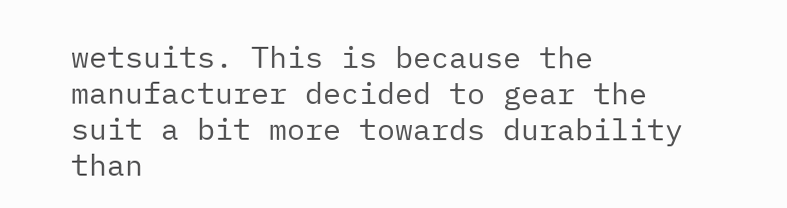wetsuits. This is because the manufacturer decided to gear the suit a bit more towards durability than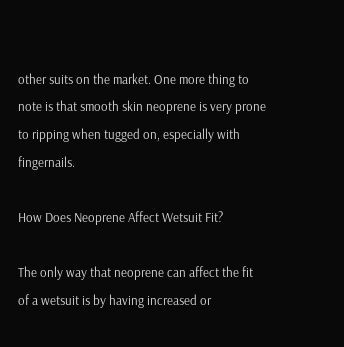other suits on the market. One more thing to note is that smooth skin neoprene is very prone to ripping when tugged on, especially with fingernails.

How Does Neoprene Affect Wetsuit Fit?

The only way that neoprene can affect the fit of a wetsuit is by having increased or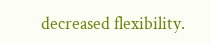decreased flexibility.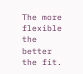The more flexible the better the fit.